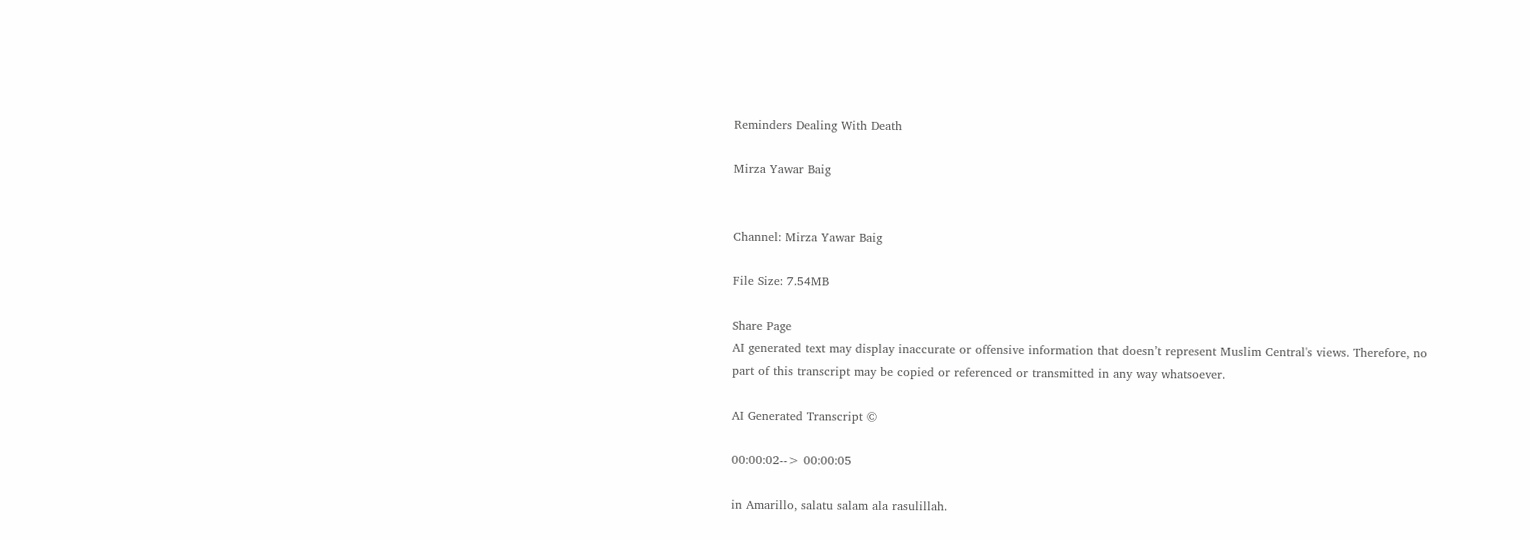Reminders Dealing With Death

Mirza Yawar Baig


Channel: Mirza Yawar Baig

File Size: 7.54MB

Share Page
AI generated text may display inaccurate or offensive information that doesn’t represent Muslim Central's views. Therefore, no part of this transcript may be copied or referenced or transmitted in any way whatsoever.

AI Generated Transcript ©

00:00:02--> 00:00:05

in Amarillo, salatu salam ala rasulillah.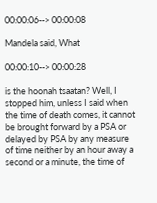00:00:06--> 00:00:08

Mandela said, What

00:00:10--> 00:00:28

is the hoonah tsaatan? Well, I stopped him, unless I said when the time of death comes, it cannot be brought forward by a PSA or delayed by PSA by any measure of time neither by an hour away a second or a minute, the time of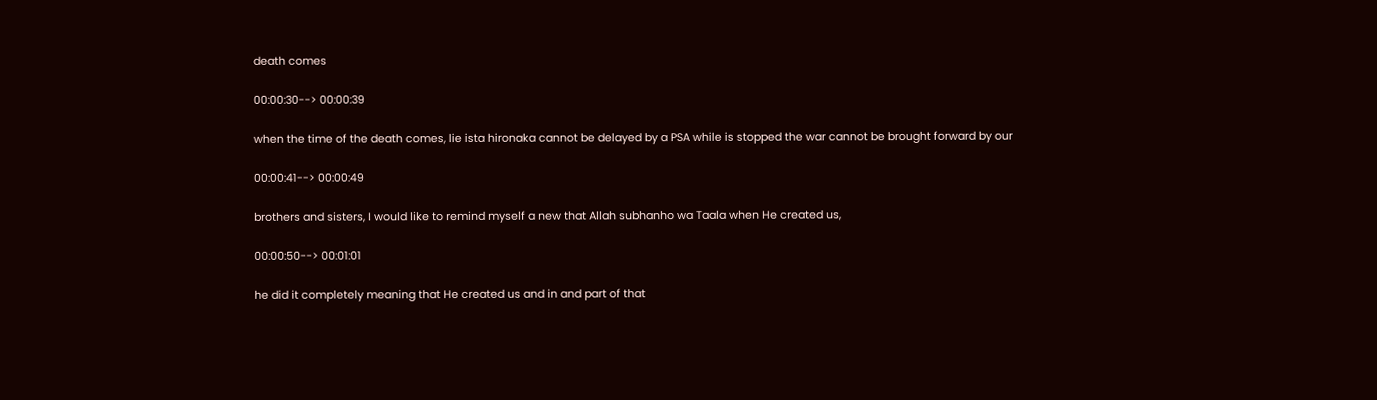death comes

00:00:30--> 00:00:39

when the time of the death comes, lie ista hironaka cannot be delayed by a PSA while is stopped the war cannot be brought forward by our

00:00:41--> 00:00:49

brothers and sisters, I would like to remind myself a new that Allah subhanho wa Taala when He created us,

00:00:50--> 00:01:01

he did it completely meaning that He created us and in and part of that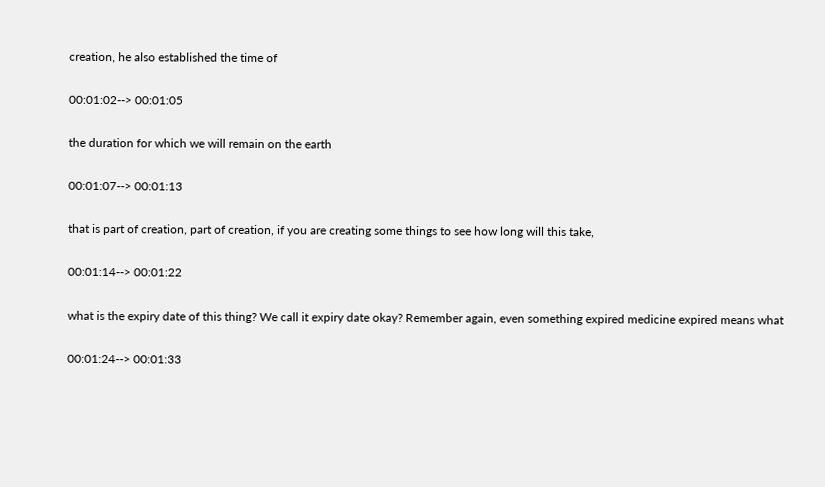creation, he also established the time of

00:01:02--> 00:01:05

the duration for which we will remain on the earth

00:01:07--> 00:01:13

that is part of creation, part of creation, if you are creating some things to see how long will this take,

00:01:14--> 00:01:22

what is the expiry date of this thing? We call it expiry date okay? Remember again, even something expired medicine expired means what

00:01:24--> 00:01:33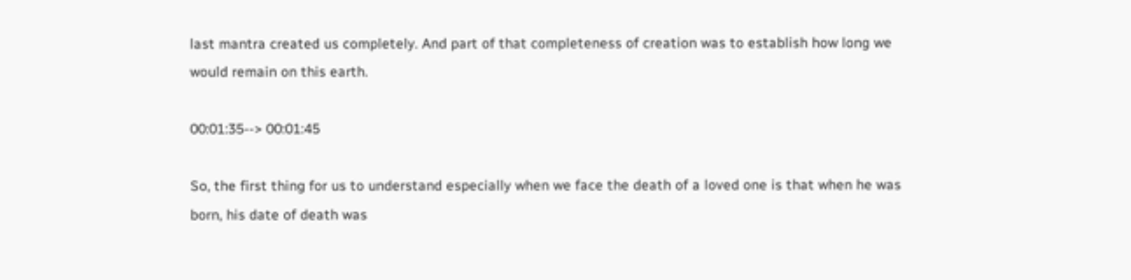last mantra created us completely. And part of that completeness of creation was to establish how long we would remain on this earth.

00:01:35--> 00:01:45

So, the first thing for us to understand especially when we face the death of a loved one is that when he was born, his date of death was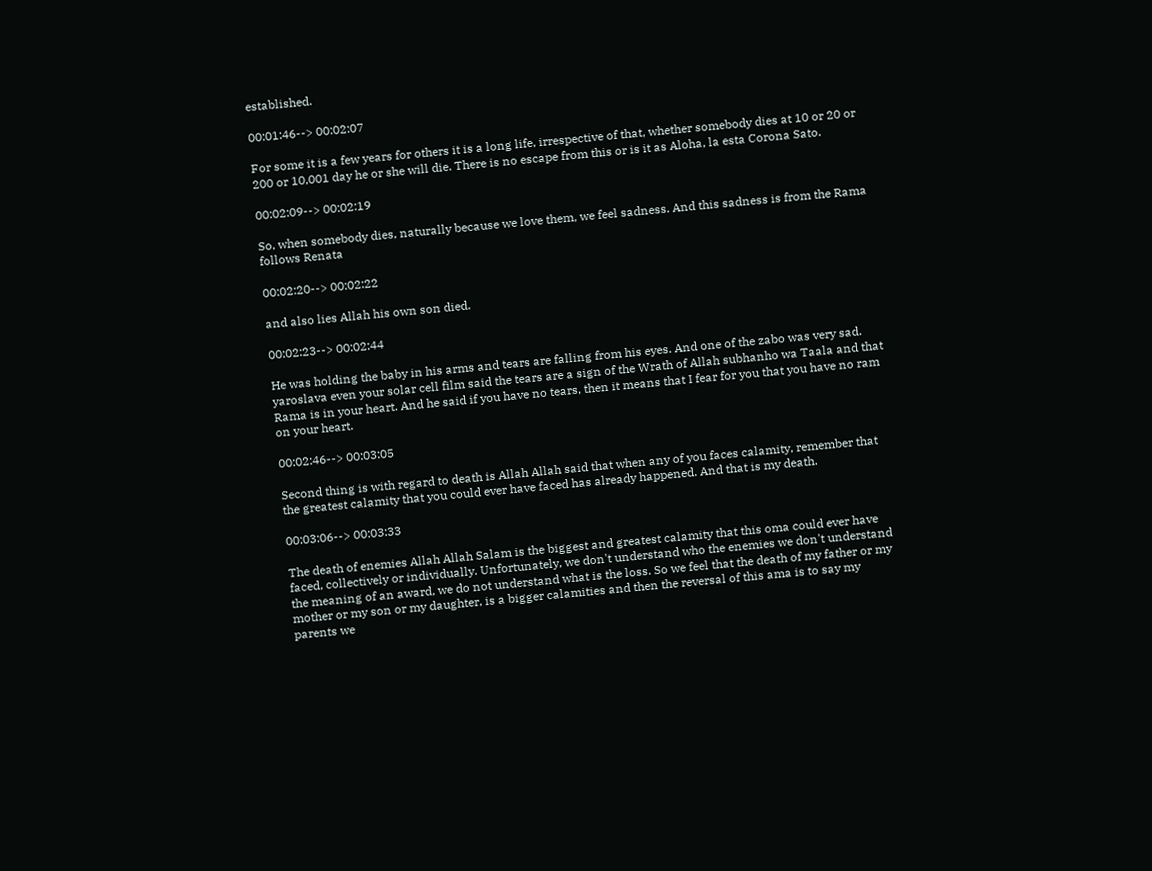established.

00:01:46--> 00:02:07

For some it is a few years for others it is a long life, irrespective of that, whether somebody dies at 10 or 20 or 200 or 10,001 day he or she will die. There is no escape from this or is it as Aloha, la esta Corona Sato.

00:02:09--> 00:02:19

So, when somebody dies, naturally because we love them, we feel sadness. And this sadness is from the Rama follows Renata

00:02:20--> 00:02:22

and also lies Allah his own son died.

00:02:23--> 00:02:44

He was holding the baby in his arms and tears are falling from his eyes. And one of the zabo was very sad. yaroslava even your solar cell film said the tears are a sign of the Wrath of Allah subhanho wa Taala and that Rama is in your heart. And he said if you have no tears, then it means that I fear for you that you have no ram on your heart.

00:02:46--> 00:03:05

Second thing is with regard to death is Allah Allah said that when any of you faces calamity, remember that the greatest calamity that you could ever have faced has already happened. And that is my death.

00:03:06--> 00:03:33

The death of enemies Allah Allah Salam is the biggest and greatest calamity that this oma could ever have faced, collectively or individually. Unfortunately, we don't understand who the enemies we don't understand the meaning of an award, we do not understand what is the loss. So we feel that the death of my father or my mother or my son or my daughter, is a bigger calamities and then the reversal of this ama is to say my parents we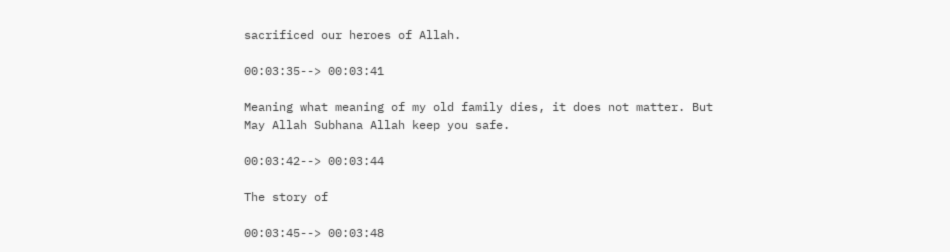sacrificed our heroes of Allah.

00:03:35--> 00:03:41

Meaning what meaning of my old family dies, it does not matter. But May Allah Subhana Allah keep you safe.

00:03:42--> 00:03:44

The story of

00:03:45--> 00:03:48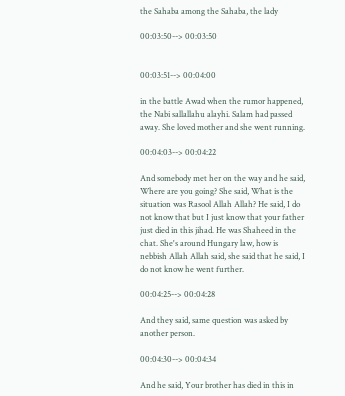the Sahaba among the Sahaba, the lady

00:03:50--> 00:03:50


00:03:51--> 00:04:00

in the battle Awad when the rumor happened, the Nabi sallallahu alayhi. Salam had passed away. She loved mother and she went running.

00:04:03--> 00:04:22

And somebody met her on the way and he said, Where are you going? She said, What is the situation was Rasool Allah Allah? He said, I do not know that but I just know that your father just died in this jihad. He was Shaheed in the chat. She's around Hungary law, how is nebbish Allah Allah said, she said that he said, I do not know he went further.

00:04:25--> 00:04:28

And they said, same question was asked by another person.

00:04:30--> 00:04:34

And he said, Your brother has died in this in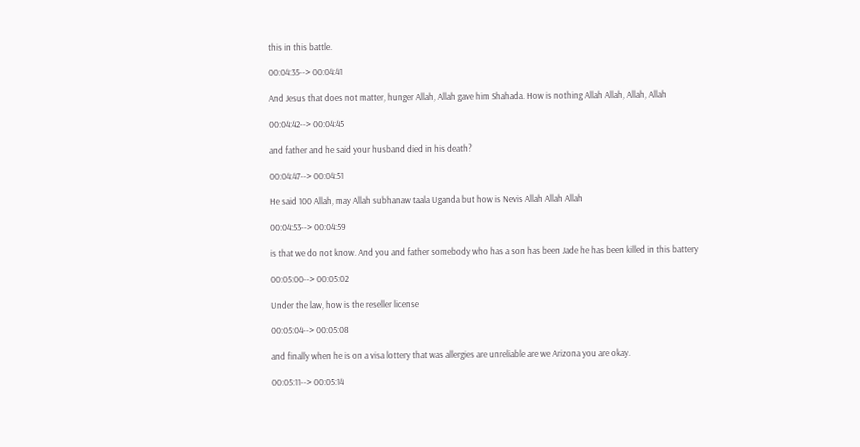this in this battle.

00:04:35--> 00:04:41

And Jesus that does not matter, hunger Allah, Allah gave him Shahada. How is nothing Allah Allah, Allah, Allah

00:04:42--> 00:04:45

and father and he said your husband died in his death?

00:04:47--> 00:04:51

He said 100 Allah, may Allah subhanaw taala Uganda but how is Nevis Allah Allah Allah

00:04:53--> 00:04:59

is that we do not know. And you and father somebody who has a son has been Jade he has been killed in this battery

00:05:00--> 00:05:02

Under the law, how is the reseller license

00:05:04--> 00:05:08

and finally when he is on a visa lottery that was allergies are unreliable are we Arizona you are okay.

00:05:11--> 00:05:14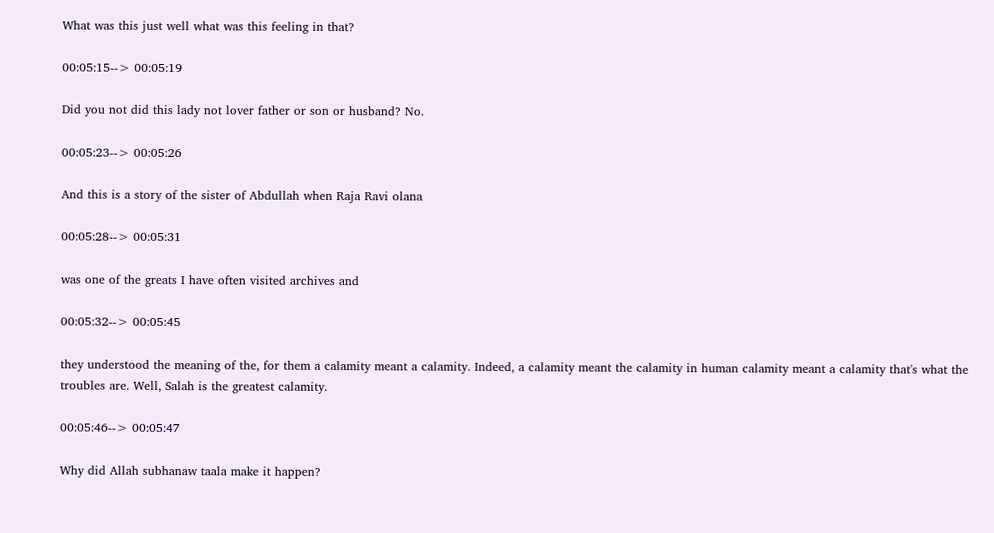What was this just well what was this feeling in that?

00:05:15--> 00:05:19

Did you not did this lady not lover father or son or husband? No.

00:05:23--> 00:05:26

And this is a story of the sister of Abdullah when Raja Ravi olana

00:05:28--> 00:05:31

was one of the greats I have often visited archives and

00:05:32--> 00:05:45

they understood the meaning of the, for them a calamity meant a calamity. Indeed, a calamity meant the calamity in human calamity meant a calamity that's what the troubles are. Well, Salah is the greatest calamity.

00:05:46--> 00:05:47

Why did Allah subhanaw taala make it happen?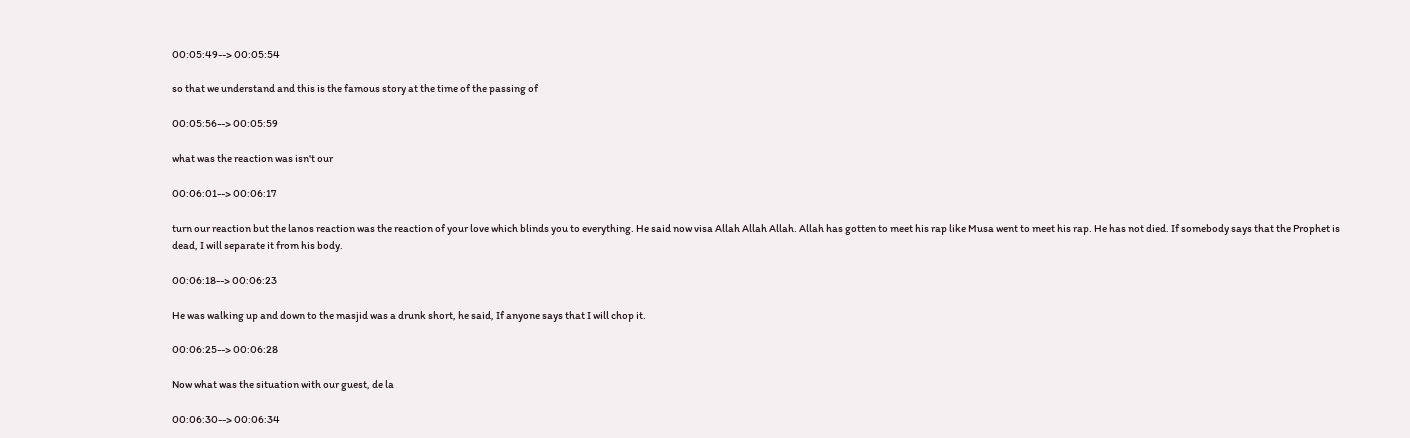00:05:49--> 00:05:54

so that we understand and this is the famous story at the time of the passing of

00:05:56--> 00:05:59

what was the reaction was isn't our

00:06:01--> 00:06:17

turn our reaction but the lanos reaction was the reaction of your love which blinds you to everything. He said now visa Allah Allah Allah. Allah has gotten to meet his rap like Musa went to meet his rap. He has not died. If somebody says that the Prophet is dead, I will separate it from his body.

00:06:18--> 00:06:23

He was walking up and down to the masjid was a drunk short, he said, If anyone says that I will chop it.

00:06:25--> 00:06:28

Now what was the situation with our guest, de la

00:06:30--> 00:06:34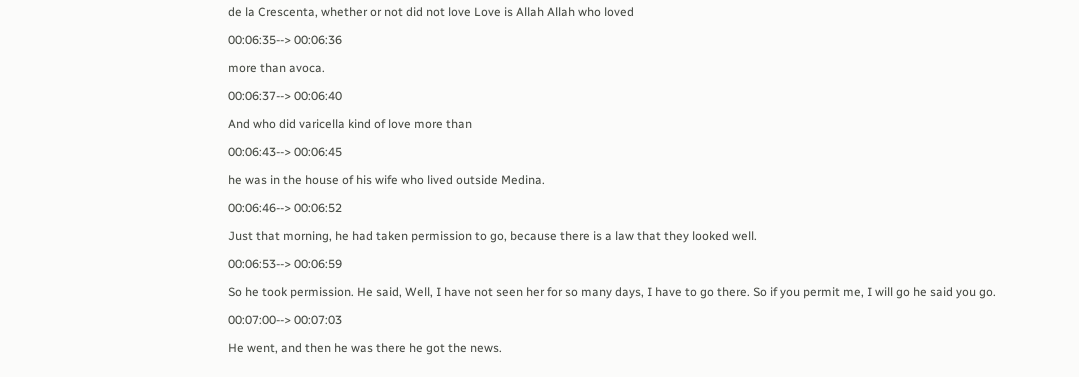de la Crescenta, whether or not did not love Love is Allah Allah who loved

00:06:35--> 00:06:36

more than avoca.

00:06:37--> 00:06:40

And who did varicella kind of love more than

00:06:43--> 00:06:45

he was in the house of his wife who lived outside Medina.

00:06:46--> 00:06:52

Just that morning, he had taken permission to go, because there is a law that they looked well.

00:06:53--> 00:06:59

So he took permission. He said, Well, I have not seen her for so many days, I have to go there. So if you permit me, I will go he said you go.

00:07:00--> 00:07:03

He went, and then he was there he got the news.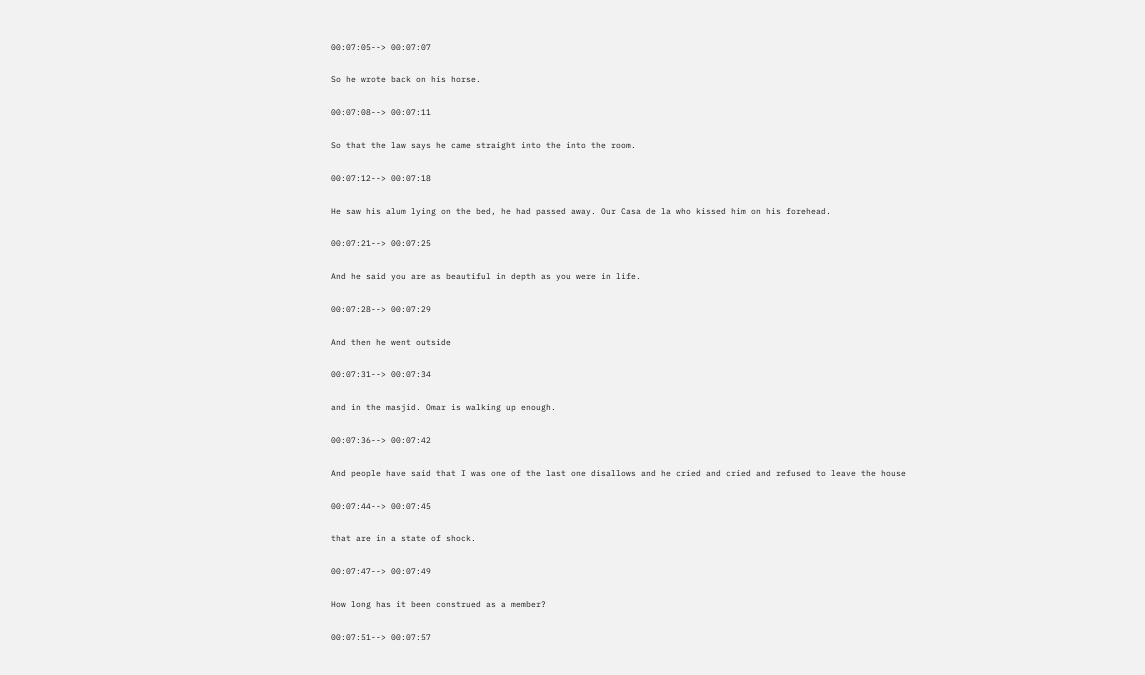00:07:05--> 00:07:07

So he wrote back on his horse.

00:07:08--> 00:07:11

So that the law says he came straight into the into the room.

00:07:12--> 00:07:18

He saw his alum lying on the bed, he had passed away. Our Casa de la who kissed him on his forehead.

00:07:21--> 00:07:25

And he said you are as beautiful in depth as you were in life.

00:07:28--> 00:07:29

And then he went outside

00:07:31--> 00:07:34

and in the masjid. Omar is walking up enough.

00:07:36--> 00:07:42

And people have said that I was one of the last one disallows and he cried and cried and refused to leave the house

00:07:44--> 00:07:45

that are in a state of shock.

00:07:47--> 00:07:49

How long has it been construed as a member?

00:07:51--> 00:07:57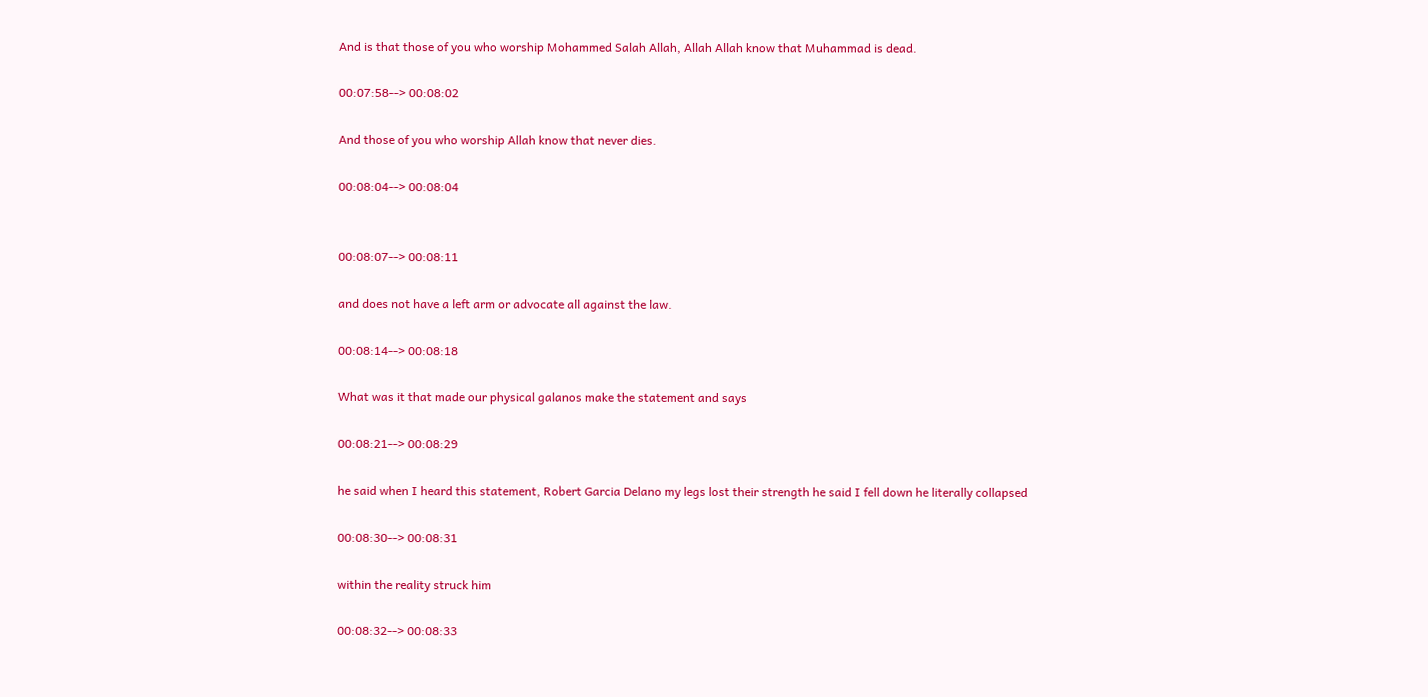And is that those of you who worship Mohammed Salah Allah, Allah Allah know that Muhammad is dead.

00:07:58--> 00:08:02

And those of you who worship Allah know that never dies.

00:08:04--> 00:08:04


00:08:07--> 00:08:11

and does not have a left arm or advocate all against the law.

00:08:14--> 00:08:18

What was it that made our physical galanos make the statement and says

00:08:21--> 00:08:29

he said when I heard this statement, Robert Garcia Delano my legs lost their strength he said I fell down he literally collapsed

00:08:30--> 00:08:31

within the reality struck him

00:08:32--> 00:08:33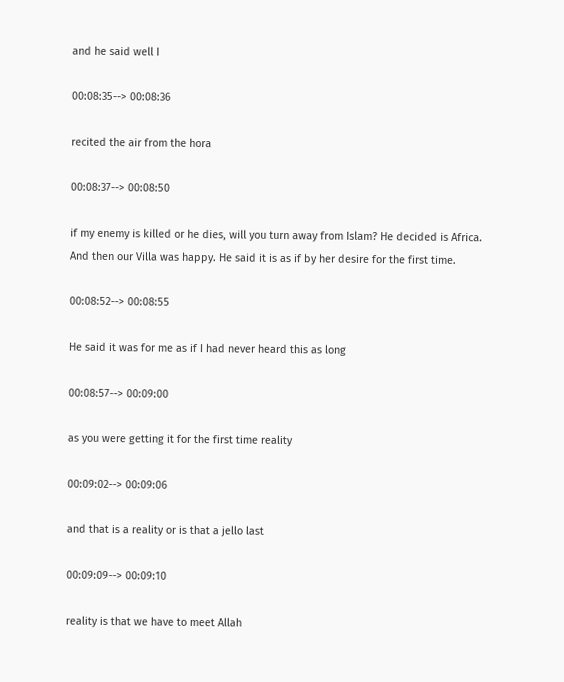and he said well I

00:08:35--> 00:08:36

recited the air from the hora

00:08:37--> 00:08:50

if my enemy is killed or he dies, will you turn away from Islam? He decided is Africa. And then our Villa was happy. He said it is as if by her desire for the first time.

00:08:52--> 00:08:55

He said it was for me as if I had never heard this as long

00:08:57--> 00:09:00

as you were getting it for the first time reality

00:09:02--> 00:09:06

and that is a reality or is that a jello last

00:09:09--> 00:09:10

reality is that we have to meet Allah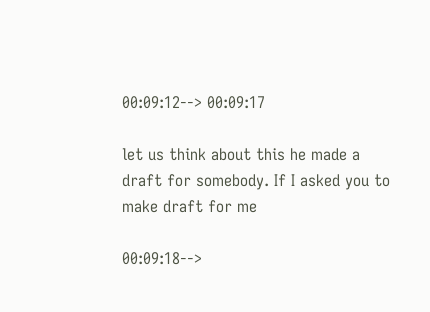00:09:12--> 00:09:17

let us think about this he made a draft for somebody. If I asked you to make draft for me

00:09:18-->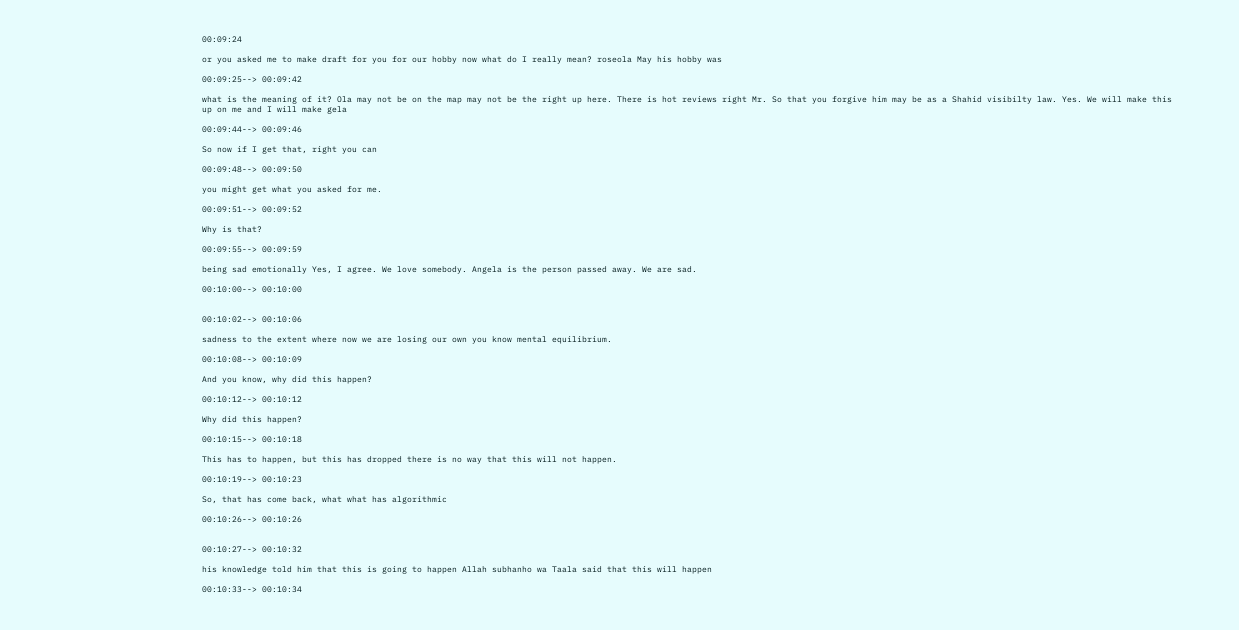00:09:24

or you asked me to make draft for you for our hobby now what do I really mean? roseola May his hobby was

00:09:25--> 00:09:42

what is the meaning of it? Ola may not be on the map may not be the right up here. There is hot reviews right Mr. So that you forgive him may be as a Shahid visibilty law. Yes. We will make this up on me and I will make gela

00:09:44--> 00:09:46

So now if I get that, right you can

00:09:48--> 00:09:50

you might get what you asked for me.

00:09:51--> 00:09:52

Why is that?

00:09:55--> 00:09:59

being sad emotionally Yes, I agree. We love somebody. Angela is the person passed away. We are sad.

00:10:00--> 00:10:00


00:10:02--> 00:10:06

sadness to the extent where now we are losing our own you know mental equilibrium.

00:10:08--> 00:10:09

And you know, why did this happen?

00:10:12--> 00:10:12

Why did this happen?

00:10:15--> 00:10:18

This has to happen, but this has dropped there is no way that this will not happen.

00:10:19--> 00:10:23

So, that has come back, what what has algorithmic

00:10:26--> 00:10:26


00:10:27--> 00:10:32

his knowledge told him that this is going to happen Allah subhanho wa Taala said that this will happen

00:10:33--> 00:10:34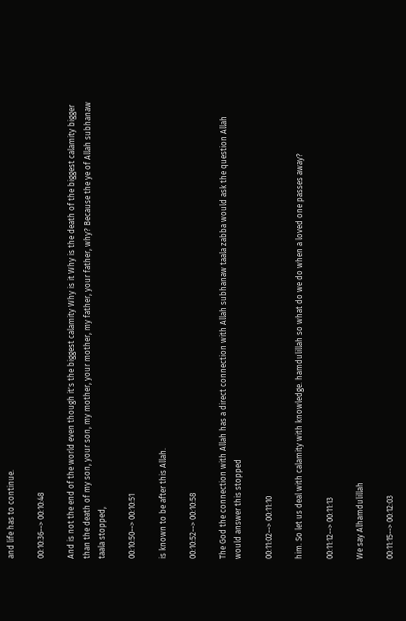and life has to continue.

00:10:36--> 00:10:48

And is not the end of the world even though it's the biggest calamity Why is it Why is the death of the biggest calamity bigger than the death of my son, your son, my mother, your mother, my father, your father, why? Because the ye of Allah subhanaw taala stopped,

00:10:50--> 00:10:51

is known to be after this Allah.

00:10:52--> 00:10:58

The God the connection with Allah has a direct connection with Allah subhanaw taala zabba would ask the question Allah would answer this stopped

00:11:02--> 00:11:10

him. So let us deal with calamity with knowledge. hamdulillah so what do we do when a loved one passes away?

00:11:12--> 00:11:13

We say Alhamdulillah

00:11:15--> 00:12:03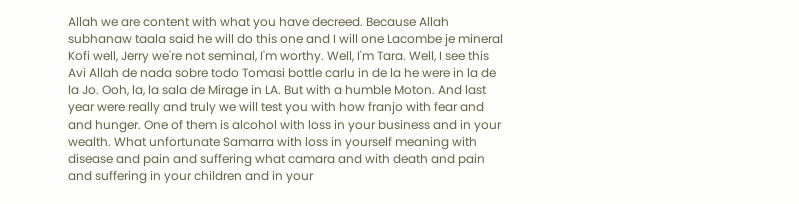Allah we are content with what you have decreed. Because Allah subhanaw taala said he will do this one and I will one Lacombe je mineral Kofi well, Jerry we're not seminal, I'm worthy. Well, I'm Tara. Well, I see this Avi Allah de nada sobre todo Tomasi bottle carlu in de la he were in la de la Jo. Ooh, la, la sala de Mirage in LA. But with a humble Moton. And last year were really and truly we will test you with how franjo with fear and and hunger. One of them is alcohol with loss in your business and in your wealth. What unfortunate Samarra with loss in yourself meaning with disease and pain and suffering what camara and with death and pain and suffering in your children and in your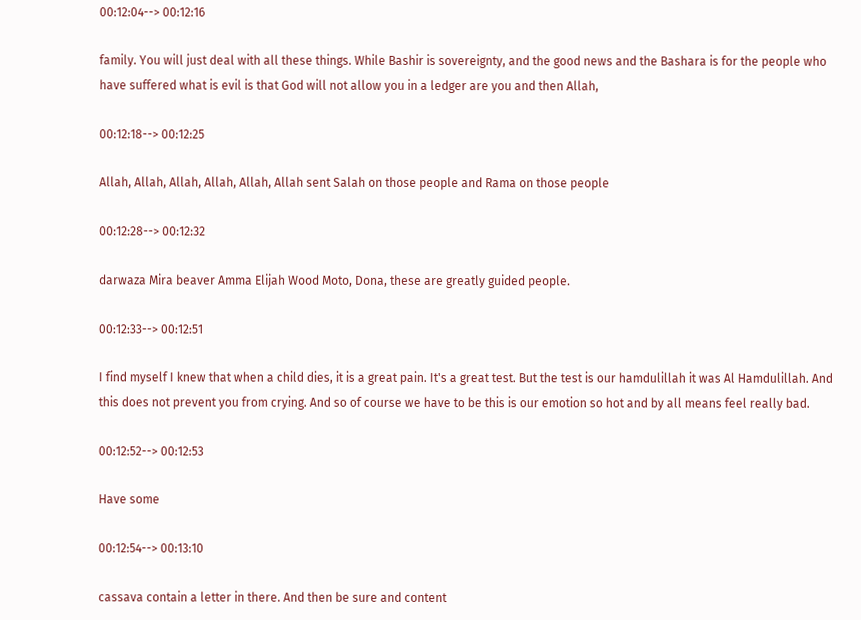00:12:04--> 00:12:16

family. You will just deal with all these things. While Bashir is sovereignty, and the good news and the Bashara is for the people who have suffered what is evil is that God will not allow you in a ledger are you and then Allah,

00:12:18--> 00:12:25

Allah, Allah, Allah, Allah, Allah, Allah sent Salah on those people and Rama on those people

00:12:28--> 00:12:32

darwaza Mira beaver Amma Elijah Wood Moto, Dona, these are greatly guided people.

00:12:33--> 00:12:51

I find myself I knew that when a child dies, it is a great pain. It's a great test. But the test is our hamdulillah it was Al Hamdulillah. And this does not prevent you from crying. And so of course we have to be this is our emotion so hot and by all means feel really bad.

00:12:52--> 00:12:53

Have some

00:12:54--> 00:13:10

cassava contain a letter in there. And then be sure and content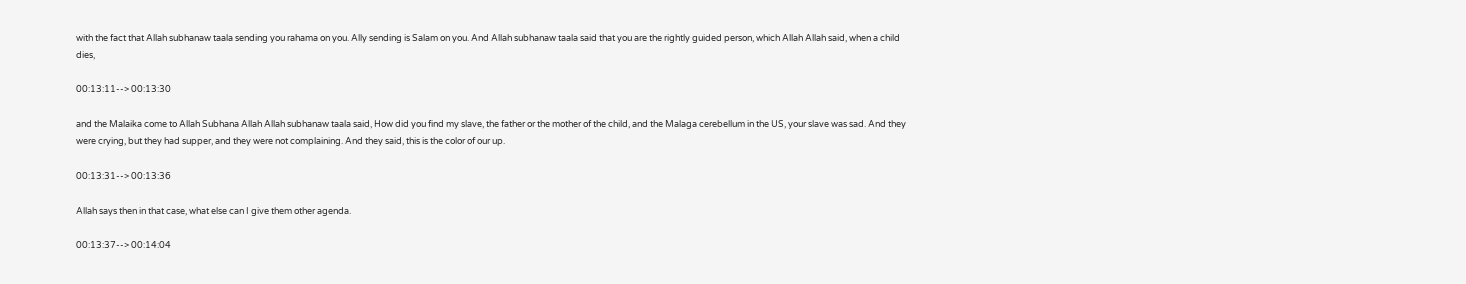with the fact that Allah subhanaw taala sending you rahama on you. Ally sending is Salam on you. And Allah subhanaw taala said that you are the rightly guided person, which Allah Allah said, when a child dies,

00:13:11--> 00:13:30

and the Malaika come to Allah Subhana Allah Allah subhanaw taala said, How did you find my slave, the father or the mother of the child, and the Malaga cerebellum in the US, your slave was sad. And they were crying, but they had supper, and they were not complaining. And they said, this is the color of our up.

00:13:31--> 00:13:36

Allah says then in that case, what else can I give them other agenda.

00:13:37--> 00:14:04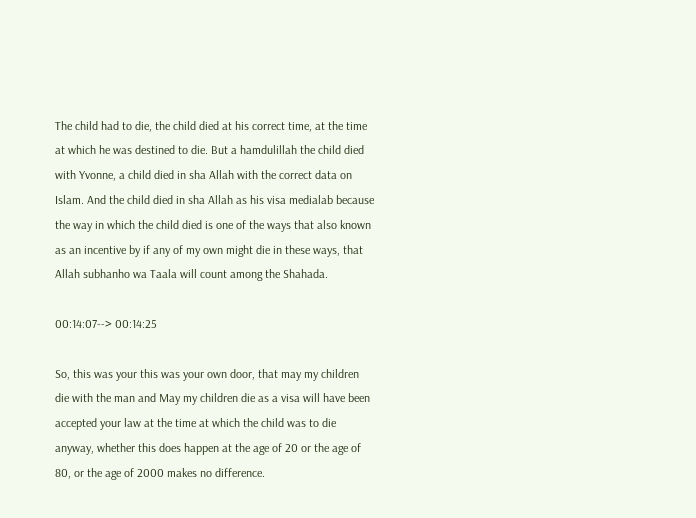The child had to die, the child died at his correct time, at the time at which he was destined to die. But a hamdulillah the child died with Yvonne, a child died in sha Allah with the correct data on Islam. And the child died in sha Allah as his visa medialab because the way in which the child died is one of the ways that also known as an incentive by if any of my own might die in these ways, that Allah subhanho wa Taala will count among the Shahada.

00:14:07--> 00:14:25

So, this was your this was your own door, that may my children die with the man and May my children die as a visa will have been accepted your law at the time at which the child was to die anyway, whether this does happen at the age of 20 or the age of 80, or the age of 2000 makes no difference.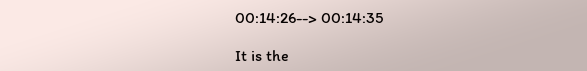00:14:26--> 00:14:35

It is the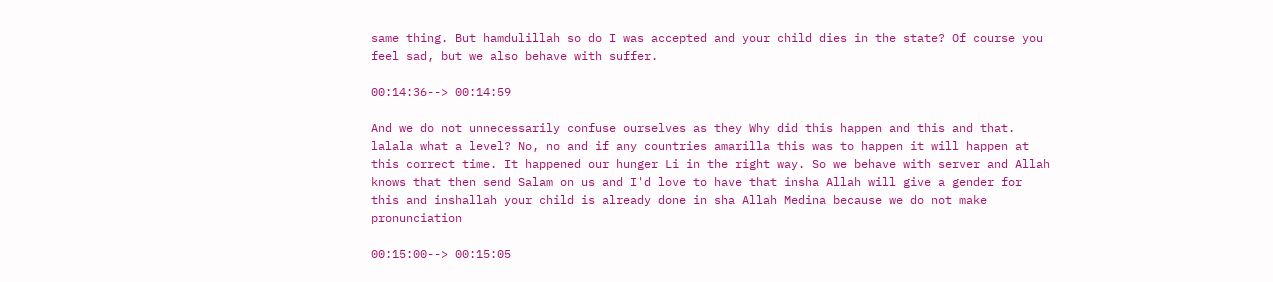same thing. But hamdulillah so do I was accepted and your child dies in the state? Of course you feel sad, but we also behave with suffer.

00:14:36--> 00:14:59

And we do not unnecessarily confuse ourselves as they Why did this happen and this and that. lalala what a level? No, no and if any countries amarilla this was to happen it will happen at this correct time. It happened our hunger Li in the right way. So we behave with server and Allah knows that then send Salam on us and I'd love to have that insha Allah will give a gender for this and inshallah your child is already done in sha Allah Medina because we do not make pronunciation

00:15:00--> 00:15:05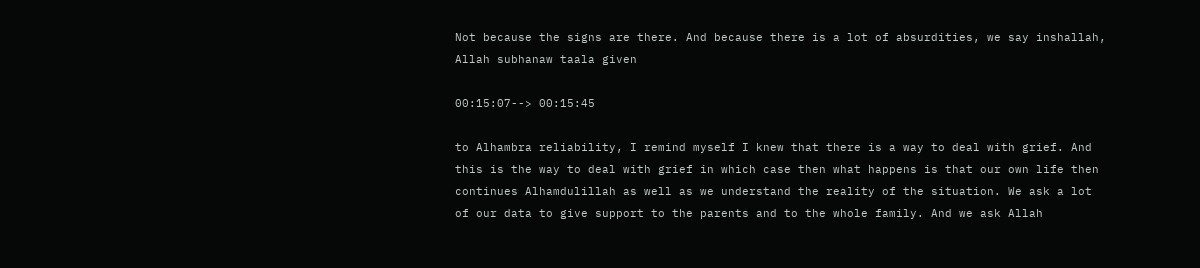Not because the signs are there. And because there is a lot of absurdities, we say inshallah, Allah subhanaw taala given

00:15:07--> 00:15:45

to Alhambra reliability, I remind myself I knew that there is a way to deal with grief. And this is the way to deal with grief in which case then what happens is that our own life then continues Alhamdulillah as well as we understand the reality of the situation. We ask a lot of our data to give support to the parents and to the whole family. And we ask Allah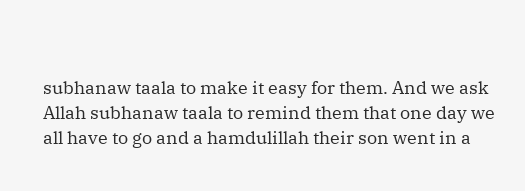subhanaw taala to make it easy for them. And we ask Allah subhanaw taala to remind them that one day we all have to go and a hamdulillah their son went in a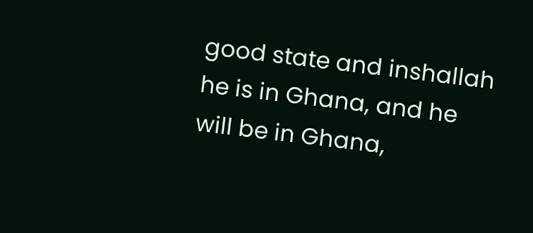good state and inshallah he is in Ghana, and he will be in Ghana,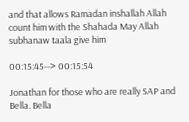and that allows Ramadan inshallah Allah count him with the Shahada May Allah subhanaw taala give him

00:15:45--> 00:15:54

Jonathan for those who are really SAP and Bella. Bella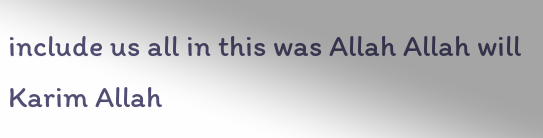include us all in this was Allah Allah will Karim Allah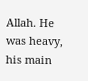Allah. He was heavy, his main